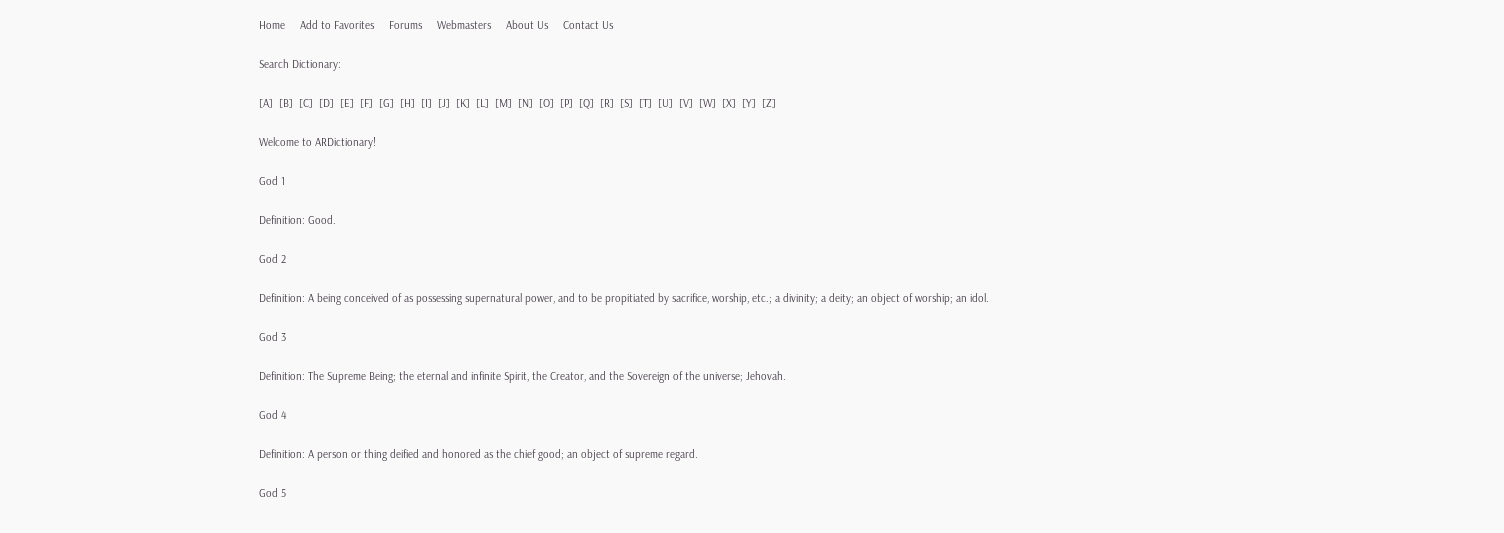Home     Add to Favorites     Forums     Webmasters     About Us     Contact Us

Search Dictionary:

[A]  [B]  [C]  [D]  [E]  [F]  [G]  [H]  [I]  [J]  [K]  [L]  [M]  [N]  [O]  [P]  [Q]  [R]  [S]  [T]  [U]  [V]  [W]  [X]  [Y]  [Z]

Welcome to ARDictionary!

God 1

Definition: Good.

God 2

Definition: A being conceived of as possessing supernatural power, and to be propitiated by sacrifice, worship, etc.; a divinity; a deity; an object of worship; an idol.

God 3

Definition: The Supreme Being; the eternal and infinite Spirit, the Creator, and the Sovereign of the universe; Jehovah.

God 4

Definition: A person or thing deified and honored as the chief good; an object of supreme regard.

God 5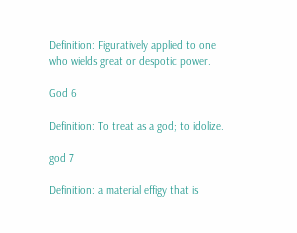Definition: Figuratively applied to one who wields great or despotic power.

God 6

Definition: To treat as a god; to idolize.

god 7

Definition: a material effigy that is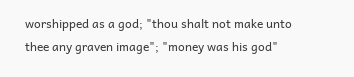worshipped as a god; "thou shalt not make unto thee any graven image"; "money was his god"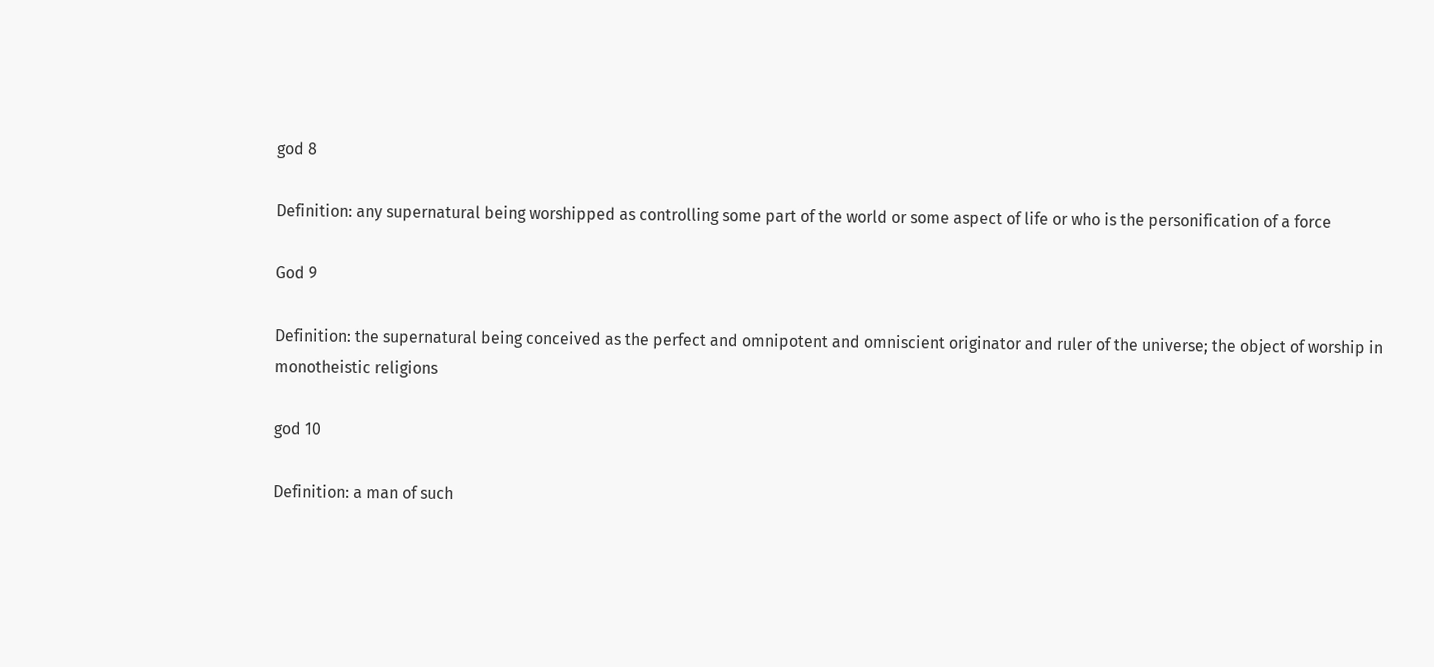god 8

Definition: any supernatural being worshipped as controlling some part of the world or some aspect of life or who is the personification of a force

God 9

Definition: the supernatural being conceived as the perfect and omnipotent and omniscient originator and ruler of the universe; the object of worship in monotheistic religions

god 10

Definition: a man of such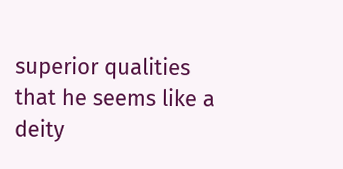superior qualities that he seems like a deity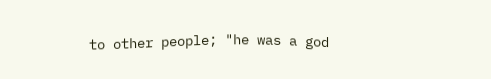to other people; "he was a god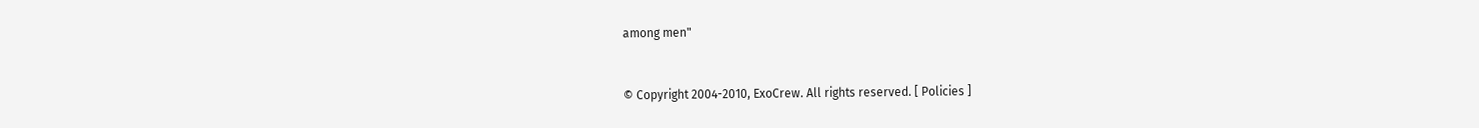among men"


© Copyright 2004-2010, ExoCrew. All rights reserved. [ Policies ]